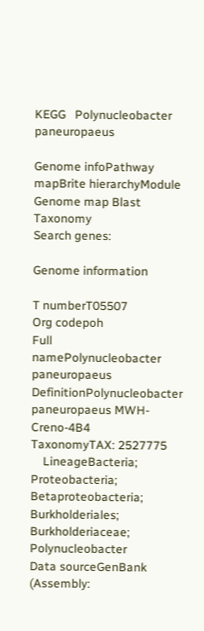KEGG   Polynucleobacter paneuropaeus

Genome infoPathway mapBrite hierarchyModule Genome map Blast Taxonomy
Search genes:

Genome information

T numberT05507
Org codepoh
Full namePolynucleobacter paneuropaeus
DefinitionPolynucleobacter paneuropaeus MWH-Creno-4B4
TaxonomyTAX: 2527775
    LineageBacteria; Proteobacteria; Betaproteobacteria; Burkholderiales; Burkholderiaceae; Polynucleobacter
Data sourceGenBank (Assembly: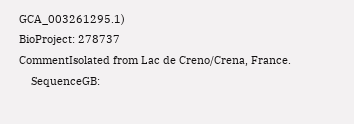GCA_003261295.1)
BioProject: 278737
CommentIsolated from Lac de Creno/Crena, France.
    SequenceGB: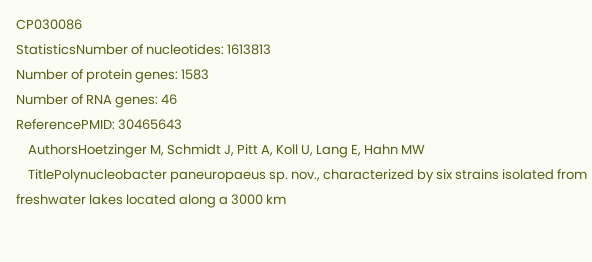CP030086
StatisticsNumber of nucleotides: 1613813
Number of protein genes: 1583
Number of RNA genes: 46
ReferencePMID: 30465643
    AuthorsHoetzinger M, Schmidt J, Pitt A, Koll U, Lang E, Hahn MW
    TitlePolynucleobacter paneuropaeus sp. nov., characterized by six strains isolated from freshwater lakes located along a 3000 km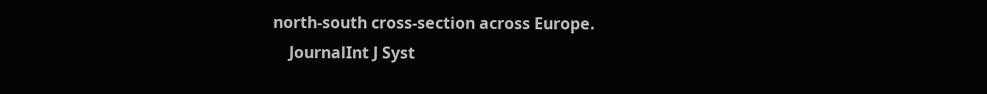north-south cross-section across Europe.
    JournalInt J Syst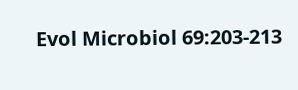Evol Microbiol 69:203-213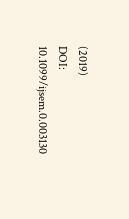(2019)
DOI: 10.1099/ijsem.0.003130